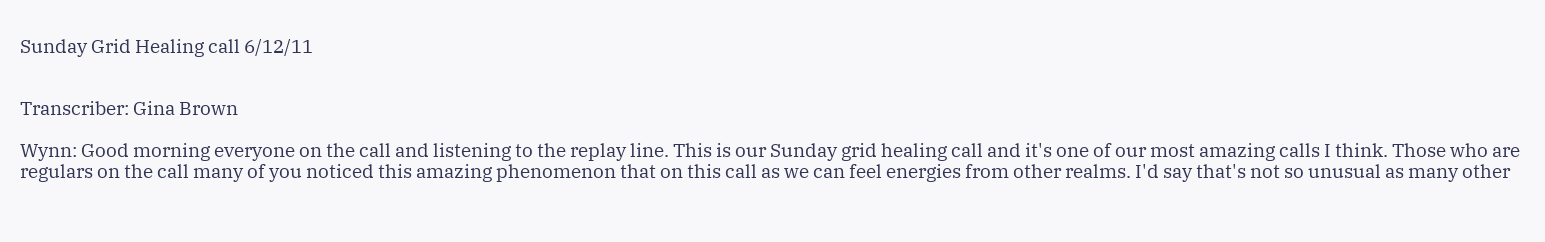Sunday Grid Healing call 6/12/11


Transcriber: Gina Brown

Wynn: Good morning everyone on the call and listening to the replay line. This is our Sunday grid healing call and it's one of our most amazing calls I think. Those who are regulars on the call many of you noticed this amazing phenomenon that on this call as we can feel energies from other realms. I'd say that's not so unusual as many other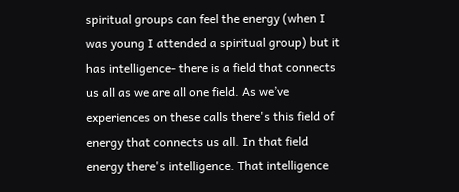spiritual groups can feel the energy (when I was young I attended a spiritual group) but it has intelligence- there is a field that connects us all as we are all one field. As we’ve experiences on these calls there's this field of energy that connects us all. In that field energy there's intelligence. That intelligence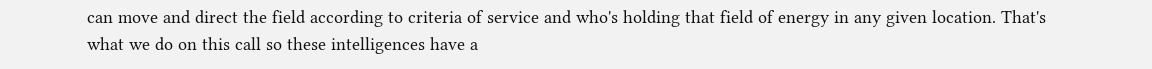can move and direct the field according to criteria of service and who's holding that field of energy in any given location. That's what we do on this call so these intelligences have a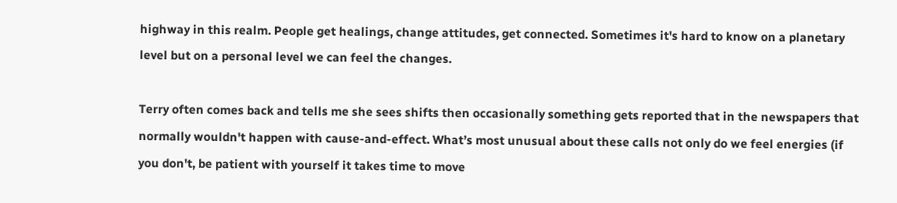highway in this realm. People get healings, change attitudes, get connected. Sometimes it's hard to know on a planetary level but on a personal level we can feel the changes.

Terry often comes back and tells me she sees shifts then occasionally something gets reported that in the newspapers that normally wouldn't happen with cause-and-effect. What’s most unusual about these calls not only do we feel energies (if you don't, be patient with yourself it takes time to move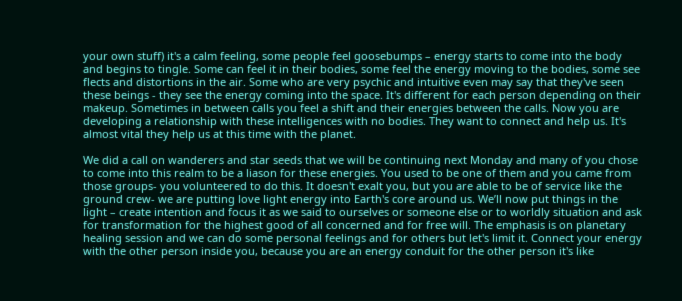your own stuff) it's a calm feeling, some people feel goosebumps – energy starts to come into the body and begins to tingle. Some can feel it in their bodies, some feel the energy moving to the bodies, some see flects and distortions in the air. Some who are very psychic and intuitive even may say that they've seen these beings - they see the energy coming into the space. It's different for each person depending on their makeup. Sometimes in between calls you feel a shift and their energies between the calls. Now you are developing a relationship with these intelligences with no bodies. They want to connect and help us. It's almost vital they help us at this time with the planet.

We did a call on wanderers and star seeds that we will be continuing next Monday and many of you chose to come into this realm to be a liason for these energies. You used to be one of them and you came from those groups- you volunteered to do this. It doesn't exalt you, but you are able to be of service like the ground crew- we are putting love light energy into Earth's core around us. We’ll now put things in the light – create intention and focus it as we said to ourselves or someone else or to worldly situation and ask for transformation for the highest good of all concerned and for free will. The emphasis is on planetary healing session and we can do some personal feelings and for others but let's limit it. Connect your energy with the other person inside you, because you are an energy conduit for the other person it's like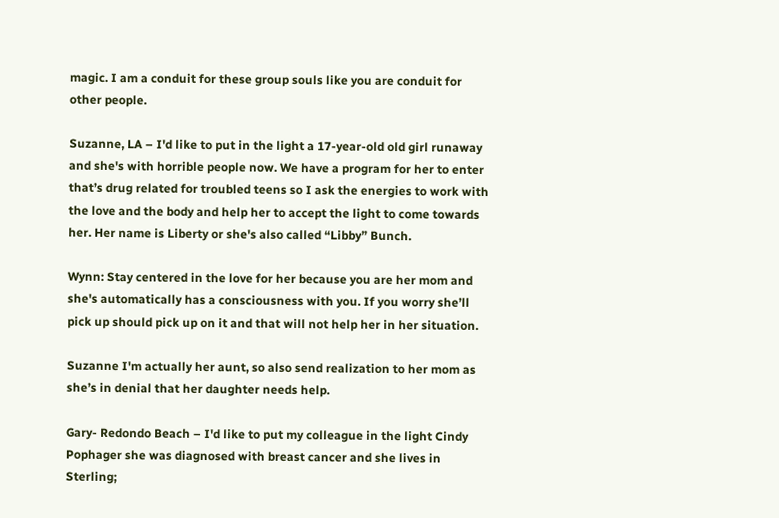magic. I am a conduit for these group souls like you are conduit for other people.

Suzanne, LA – I'd like to put in the light a 17-year-old old girl runaway and she's with horrible people now. We have a program for her to enter that’s drug related for troubled teens so I ask the energies to work with the love and the body and help her to accept the light to come towards her. Her name is Liberty or she's also called “Libby” Bunch.

Wynn: Stay centered in the love for her because you are her mom and she's automatically has a consciousness with you. If you worry she’ll pick up should pick up on it and that will not help her in her situation.

Suzanne I'm actually her aunt, so also send realization to her mom as she’s in denial that her daughter needs help.

Gary- Redondo Beach – I'd like to put my colleague in the light Cindy Pophager she was diagnosed with breast cancer and she lives in Sterling;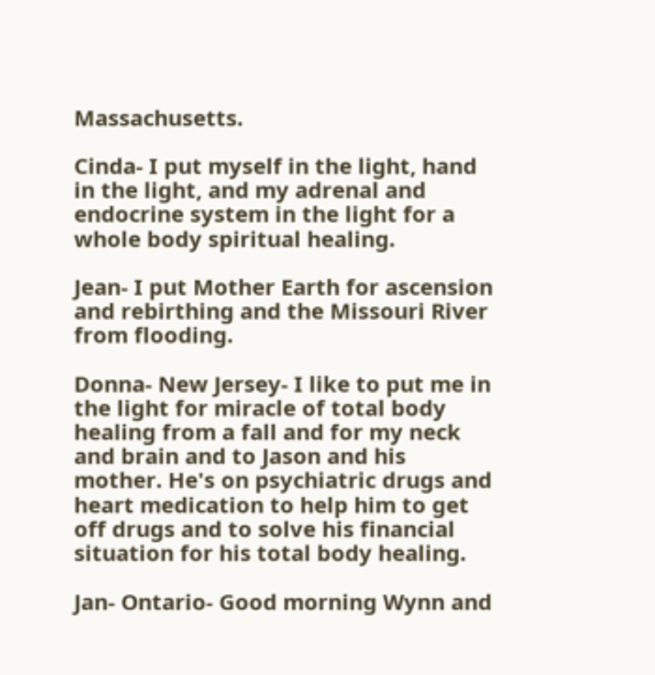Massachusetts.

Cinda- I put myself in the light, hand in the light, and my adrenal and endocrine system in the light for a whole body spiritual healing.

Jean- I put Mother Earth for ascension and rebirthing and the Missouri River from flooding.

Donna- New Jersey- I like to put me in the light for miracle of total body healing from a fall and for my neck and brain and to Jason and his mother. He's on psychiatric drugs and heart medication to help him to get off drugs and to solve his financial situation for his total body healing.

Jan- Ontario- Good morning Wynn and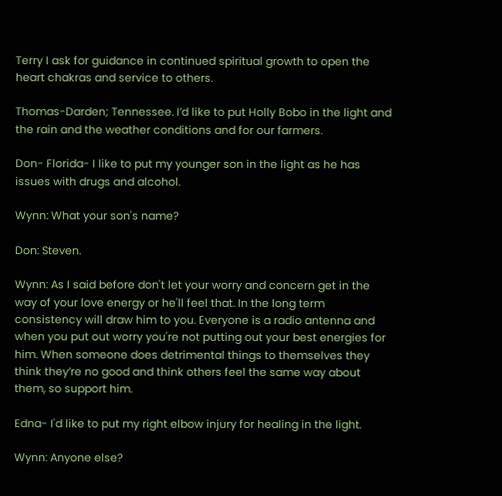Terry I ask for guidance in continued spiritual growth to open the heart chakras and service to others.

Thomas-Darden; Tennessee. I’d like to put Holly Bobo in the light and the rain and the weather conditions and for our farmers.

Don- Florida- I like to put my younger son in the light as he has issues with drugs and alcohol.

Wynn: What your son's name?

Don: Steven.

Wynn: As I said before don't let your worry and concern get in the way of your love energy or he'll feel that. In the long term consistency will draw him to you. Everyone is a radio antenna and when you put out worry you're not putting out your best energies for him. When someone does detrimental things to themselves they think they’re no good and think others feel the same way about them, so support him.

Edna- I'd like to put my right elbow injury for healing in the light.

Wynn: Anyone else?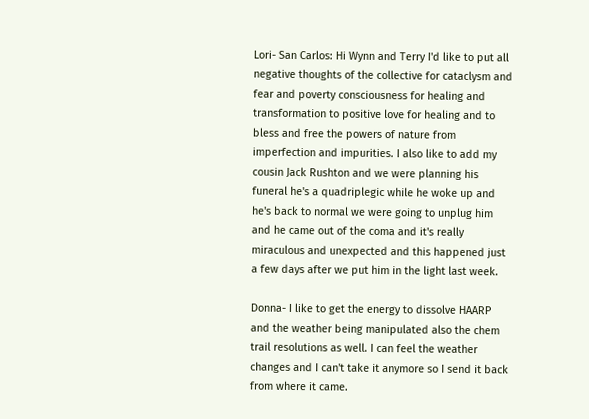Lori- San Carlos: Hi Wynn and Terry I'd like to put all negative thoughts of the collective for cataclysm and fear and poverty consciousness for healing and transformation to positive love for healing and to bless and free the powers of nature from imperfection and impurities. I also like to add my cousin Jack Rushton and we were planning his funeral he's a quadriplegic while he woke up and he's back to normal we were going to unplug him and he came out of the coma and it's really miraculous and unexpected and this happened just a few days after we put him in the light last week.

Donna- I like to get the energy to dissolve HAARP and the weather being manipulated also the chem trail resolutions as well. I can feel the weather changes and I can't take it anymore so I send it back from where it came.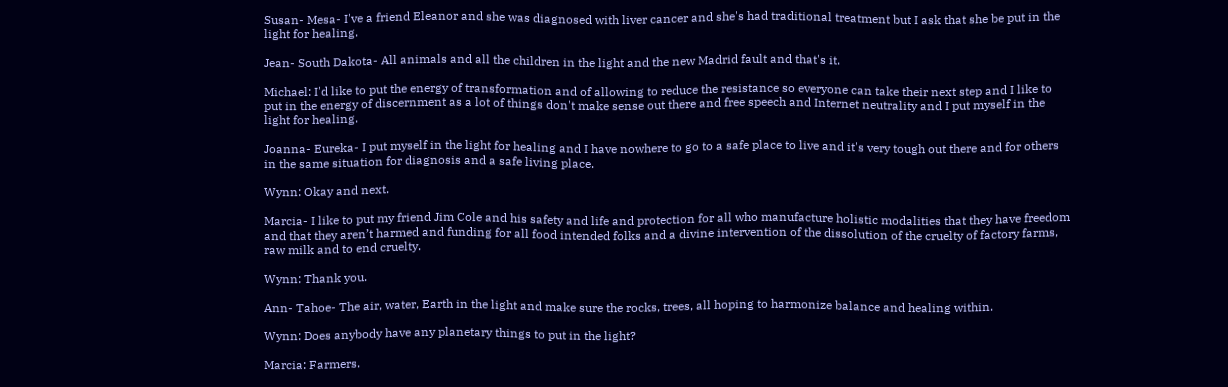Susan- Mesa- I've a friend Eleanor and she was diagnosed with liver cancer and she's had traditional treatment but I ask that she be put in the light for healing.

Jean- South Dakota- All animals and all the children in the light and the new Madrid fault and that's it.

Michael: I'd like to put the energy of transformation and of allowing to reduce the resistance so everyone can take their next step and I like to put in the energy of discernment as a lot of things don't make sense out there and free speech and Internet neutrality and I put myself in the light for healing.

Joanna- Eureka- I put myself in the light for healing and I have nowhere to go to a safe place to live and it's very tough out there and for others in the same situation for diagnosis and a safe living place.

Wynn: Okay and next.

Marcia- I like to put my friend Jim Cole and his safety and life and protection for all who manufacture holistic modalities that they have freedom and that they aren’t harmed and funding for all food intended folks and a divine intervention of the dissolution of the cruelty of factory farms, raw milk and to end cruelty.

Wynn: Thank you.

Ann- Tahoe- The air, water, Earth in the light and make sure the rocks, trees, all hoping to harmonize balance and healing within.

Wynn: Does anybody have any planetary things to put in the light?

Marcia: Farmers.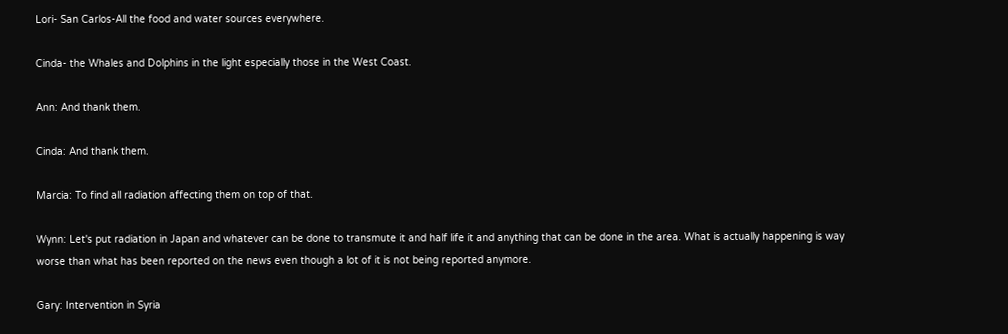Lori- San Carlos-All the food and water sources everywhere.

Cinda- the Whales and Dolphins in the light especially those in the West Coast.

Ann: And thank them.

Cinda: And thank them.

Marcia: To find all radiation affecting them on top of that.

Wynn: Let's put radiation in Japan and whatever can be done to transmute it and half life it and anything that can be done in the area. What is actually happening is way worse than what has been reported on the news even though a lot of it is not being reported anymore.

Gary: Intervention in Syria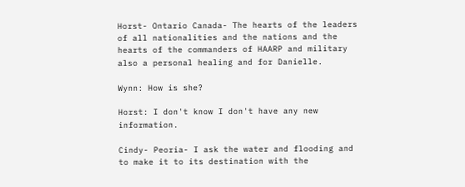Horst- Ontario Canada- The hearts of the leaders of all nationalities and the nations and the hearts of the commanders of HAARP and military also a personal healing and for Danielle.

Wynn: How is she?

Horst: I don't know I don't have any new information.

Cindy- Peoria- I ask the water and flooding and to make it to its destination with the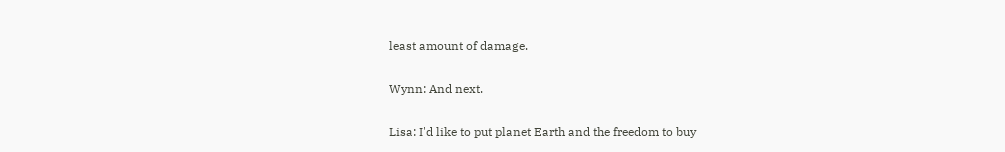least amount of damage.

Wynn: And next.

Lisa: I'd like to put planet Earth and the freedom to buy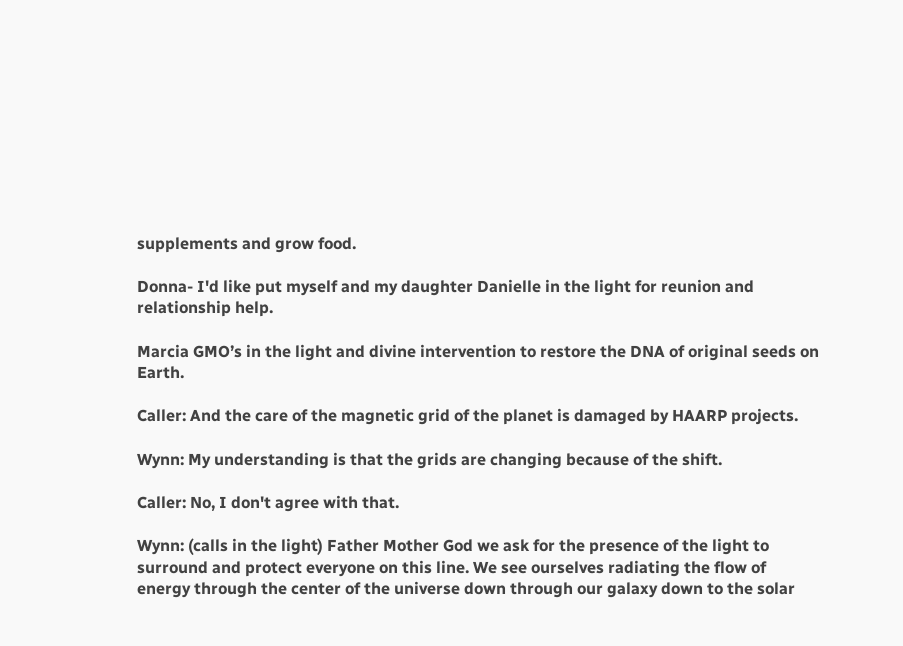supplements and grow food.

Donna- I'd like put myself and my daughter Danielle in the light for reunion and relationship help.

Marcia GMO’s in the light and divine intervention to restore the DNA of original seeds on Earth.

Caller: And the care of the magnetic grid of the planet is damaged by HAARP projects.

Wynn: My understanding is that the grids are changing because of the shift.

Caller: No, I don't agree with that.

Wynn: (calls in the light) Father Mother God we ask for the presence of the light to surround and protect everyone on this line. We see ourselves radiating the flow of energy through the center of the universe down through our galaxy down to the solar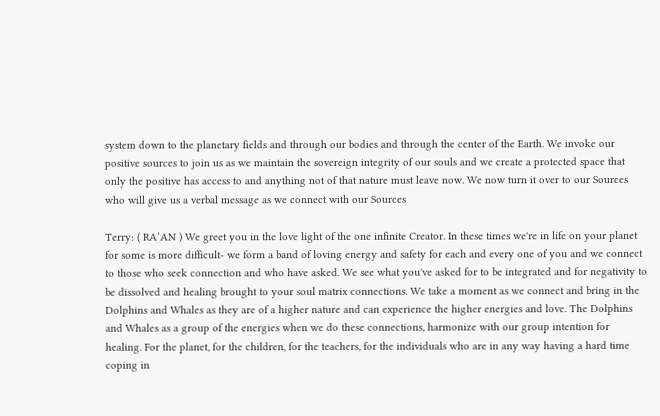system down to the planetary fields and through our bodies and through the center of the Earth. We invoke our positive sources to join us as we maintain the sovereign integrity of our souls and we create a protected space that only the positive has access to and anything not of that nature must leave now. We now turn it over to our Sources who will give us a verbal message as we connect with our Sources

Terry: ( RA’AN ) We greet you in the love light of the one infinite Creator. In these times we're in life on your planet for some is more difficult- we form a band of loving energy and safety for each and every one of you and we connect to those who seek connection and who have asked. We see what you've asked for to be integrated and for negativity to be dissolved and healing brought to your soul matrix connections. We take a moment as we connect and bring in the Dolphins and Whales as they are of a higher nature and can experience the higher energies and love. The Dolphins and Whales as a group of the energies when we do these connections, harmonize with our group intention for healing. For the planet, for the children, for the teachers, for the individuals who are in any way having a hard time coping in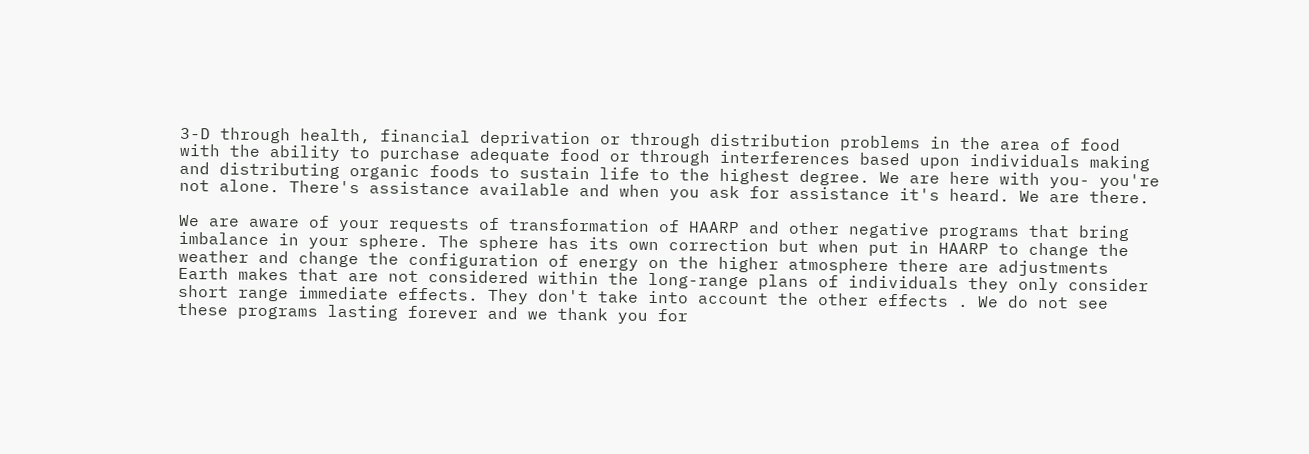3-D through health, financial deprivation or through distribution problems in the area of food with the ability to purchase adequate food or through interferences based upon individuals making and distributing organic foods to sustain life to the highest degree. We are here with you- you're not alone. There's assistance available and when you ask for assistance it's heard. We are there.

We are aware of your requests of transformation of HAARP and other negative programs that bring imbalance in your sphere. The sphere has its own correction but when put in HAARP to change the weather and change the configuration of energy on the higher atmosphere there are adjustments Earth makes that are not considered within the long-range plans of individuals they only consider short range immediate effects. They don't take into account the other effects . We do not see these programs lasting forever and we thank you for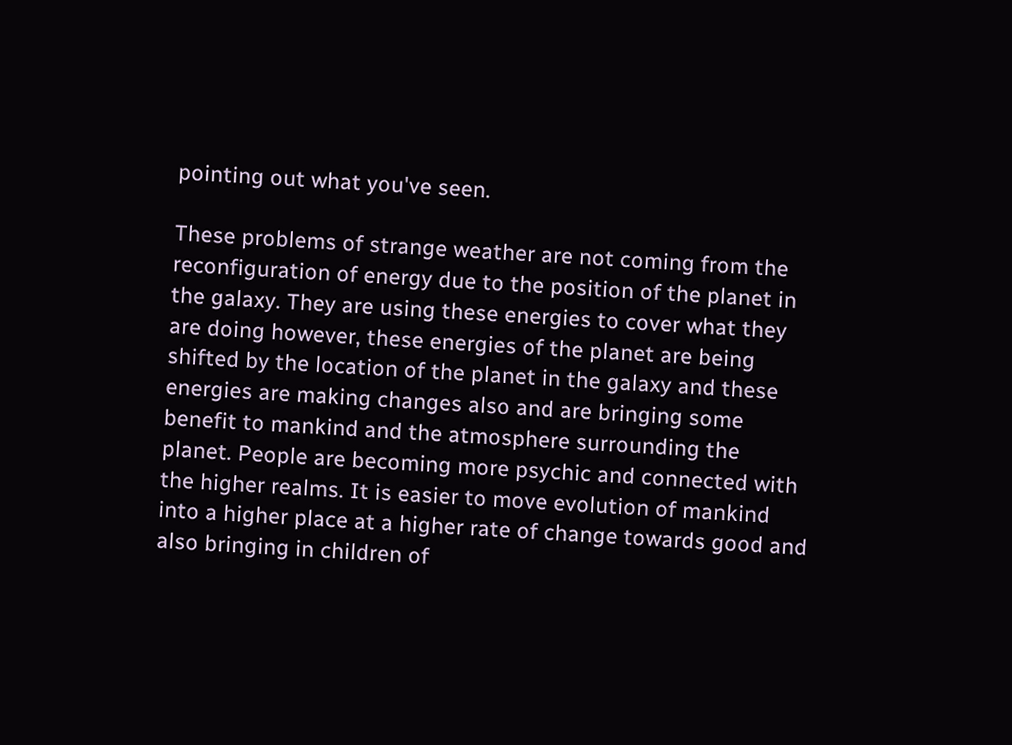pointing out what you've seen.

These problems of strange weather are not coming from the reconfiguration of energy due to the position of the planet in the galaxy. They are using these energies to cover what they are doing however, these energies of the planet are being shifted by the location of the planet in the galaxy and these energies are making changes also and are bringing some benefit to mankind and the atmosphere surrounding the planet. People are becoming more psychic and connected with the higher realms. It is easier to move evolution of mankind into a higher place at a higher rate of change towards good and also bringing in children of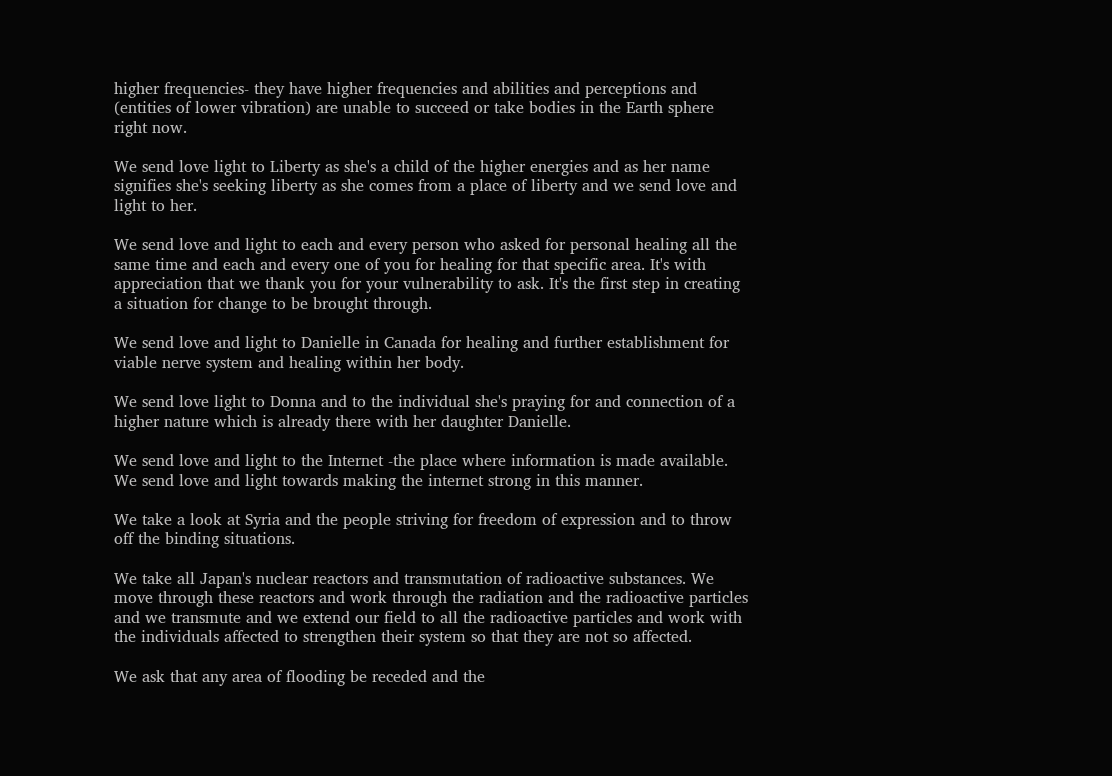higher frequencies- they have higher frequencies and abilities and perceptions and (entities of lower vibration) are unable to succeed or take bodies in the Earth sphere right now.

We send love light to Liberty as she's a child of the higher energies and as her name signifies she's seeking liberty as she comes from a place of liberty and we send love and light to her.

We send love and light to each and every person who asked for personal healing all the same time and each and every one of you for healing for that specific area. It's with appreciation that we thank you for your vulnerability to ask. It's the first step in creating a situation for change to be brought through.

We send love and light to Danielle in Canada for healing and further establishment for viable nerve system and healing within her body.

We send love light to Donna and to the individual she's praying for and connection of a higher nature which is already there with her daughter Danielle.

We send love and light to the Internet -the place where information is made available. We send love and light towards making the internet strong in this manner.

We take a look at Syria and the people striving for freedom of expression and to throw off the binding situations.

We take all Japan's nuclear reactors and transmutation of radioactive substances. We move through these reactors and work through the radiation and the radioactive particles and we transmute and we extend our field to all the radioactive particles and work with the individuals affected to strengthen their system so that they are not so affected.

We ask that any area of flooding be receded and the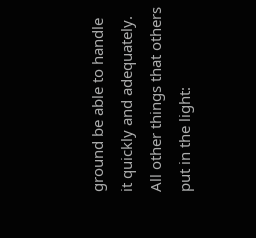ground be able to handle it quickly and adequately. All other things that others put in the light: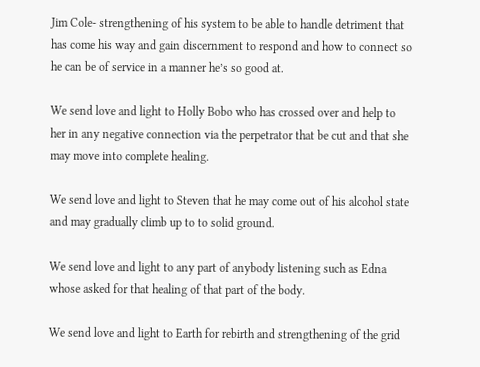Jim Cole- strengthening of his system to be able to handle detriment that has come his way and gain discernment to respond and how to connect so he can be of service in a manner he’s so good at.

We send love and light to Holly Bobo who has crossed over and help to her in any negative connection via the perpetrator that be cut and that she may move into complete healing.

We send love and light to Steven that he may come out of his alcohol state and may gradually climb up to to solid ground.

We send love and light to any part of anybody listening such as Edna whose asked for that healing of that part of the body.

We send love and light to Earth for rebirth and strengthening of the grid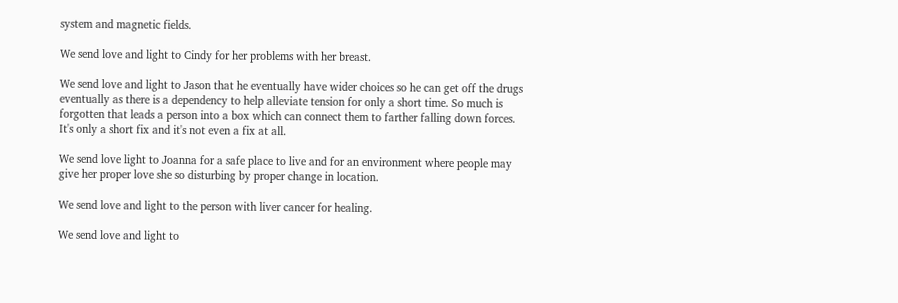system and magnetic fields.

We send love and light to Cindy for her problems with her breast.

We send love and light to Jason that he eventually have wider choices so he can get off the drugs eventually as there is a dependency to help alleviate tension for only a short time. So much is forgotten that leads a person into a box which can connect them to farther falling down forces. It's only a short fix and it's not even a fix at all.

We send love light to Joanna for a safe place to live and for an environment where people may give her proper love she so disturbing by proper change in location.

We send love and light to the person with liver cancer for healing.

We send love and light to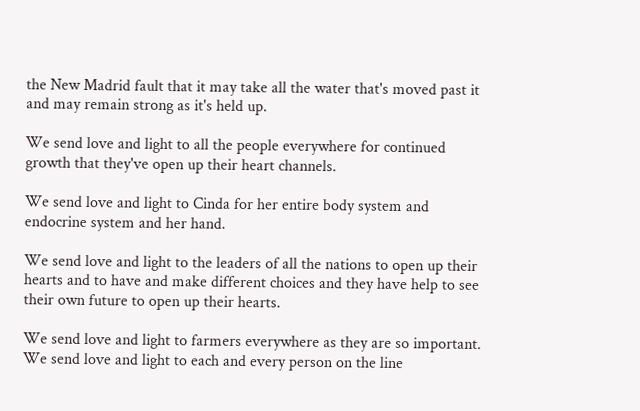the New Madrid fault that it may take all the water that's moved past it and may remain strong as it's held up.

We send love and light to all the people everywhere for continued growth that they've open up their heart channels.

We send love and light to Cinda for her entire body system and endocrine system and her hand.

We send love and light to the leaders of all the nations to open up their hearts and to have and make different choices and they have help to see their own future to open up their hearts.

We send love and light to farmers everywhere as they are so important. We send love and light to each and every person on the line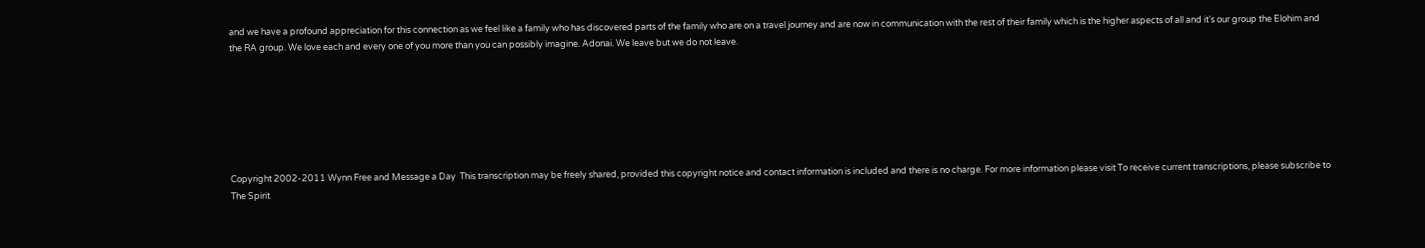and we have a profound appreciation for this connection as we feel like a family who has discovered parts of the family who are on a travel journey and are now in communication with the rest of their family which is the higher aspects of all and it's our group the Elohim and the RA group. We love each and every one of you more than you can possibly imagine. Adonai. We leave but we do not leave.







Copyright 2002-2011 Wynn Free and Message a Day  This transcription may be freely shared, provided this copyright notice and contact information is included and there is no charge. For more information please visit To receive current transcriptions, please subscribe to The Spirit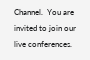Channel.  You are invited to join our live conferences.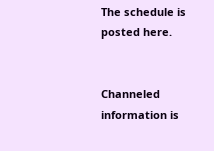The schedule is posted here.


Channeled information is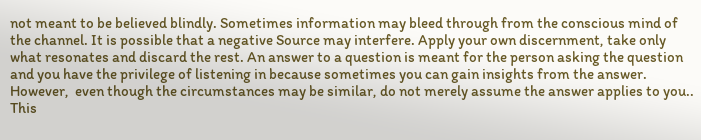not meant to be believed blindly. Sometimes information may bleed through from the conscious mind of the channel. It is possible that a negative Source may interfere. Apply your own discernment, take only what resonates and discard the rest. An answer to a question is meant for the person asking the question and you have the privilege of listening in because sometimes you can gain insights from the answer. However,  even though the circumstances may be similar, do not merely assume the answer applies to you.. This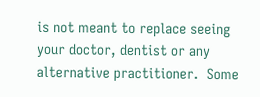is not meant to replace seeing your doctor, dentist or any alternative practitioner.  Some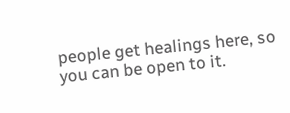people get healings here, so you can be open to it.